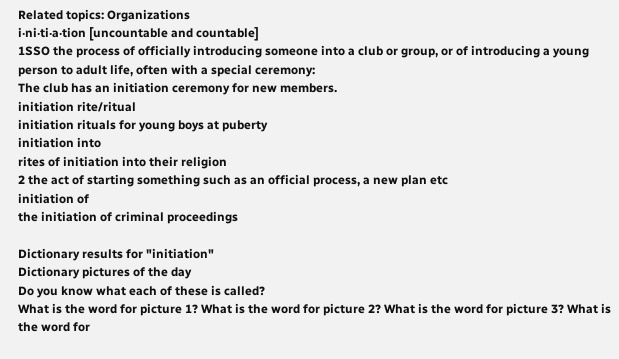Related topics: Organizations
i‧ni‧ti‧a‧tion [uncountable and countable]
1SSO the process of officially introducing someone into a club or group, or of introducing a young person to adult life, often with a special ceremony:
The club has an initiation ceremony for new members.
initiation rite/ritual
initiation rituals for young boys at puberty
initiation into
rites of initiation into their religion
2 the act of starting something such as an official process, a new plan etc
initiation of
the initiation of criminal proceedings

Dictionary results for "initiation"
Dictionary pictures of the day
Do you know what each of these is called?
What is the word for picture 1? What is the word for picture 2? What is the word for picture 3? What is the word for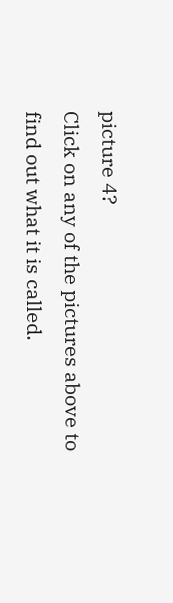picture 4?
Click on any of the pictures above to find out what it is called.